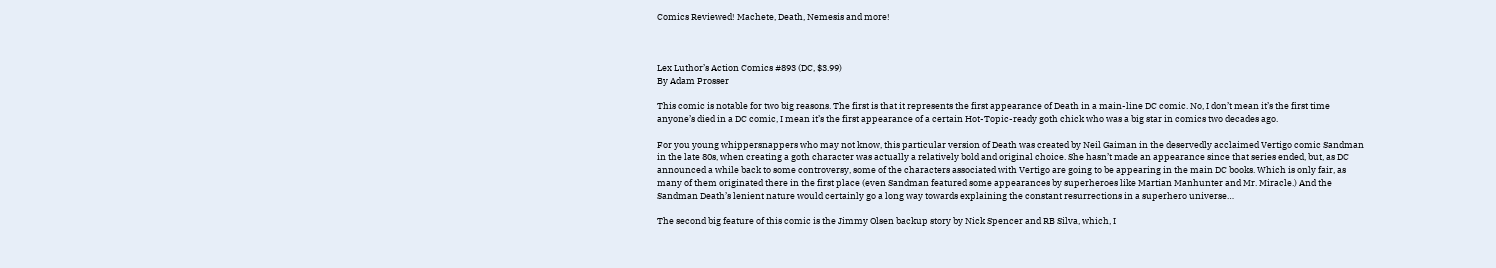Comics Reviewed! Machete, Death, Nemesis and more!



Lex Luthor’s Action Comics #893 (DC, $3.99)
By Adam Prosser

This comic is notable for two big reasons. The first is that it represents the first appearance of Death in a main-line DC comic. No, I don’t mean it’s the first time anyone’s died in a DC comic, I mean it’s the first appearance of a certain Hot-Topic-ready goth chick who was a big star in comics two decades ago.

For you young whippersnappers who may not know, this particular version of Death was created by Neil Gaiman in the deservedly acclaimed Vertigo comic Sandman in the late 80s, when creating a goth character was actually a relatively bold and original choice. She hasn’t made an appearance since that series ended, but, as DC announced a while back to some controversy, some of the characters associated with Vertigo are going to be appearing in the main DC books. Which is only fair, as many of them originated there in the first place (even Sandman featured some appearances by superheroes like Martian Manhunter and Mr. Miracle.) And the Sandman Death’s lenient nature would certainly go a long way towards explaining the constant resurrections in a superhero universe…

The second big feature of this comic is the Jimmy Olsen backup story by Nick Spencer and RB Silva, which, I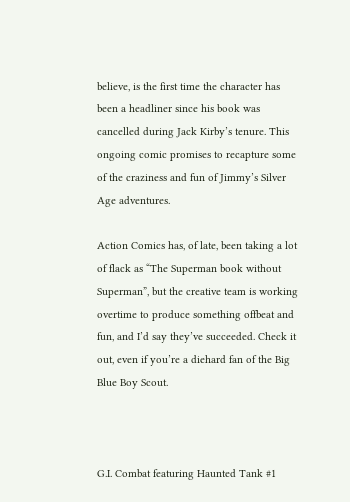believe, is the first time the character has been a headliner since his book was cancelled during Jack Kirby’s tenure. This ongoing comic promises to recapture some of the craziness and fun of Jimmy’s Silver Age adventures.

Action Comics has, of late, been taking a lot of flack as “The Superman book without Superman”, but the creative team is working overtime to produce something offbeat and fun, and I’d say they’ve succeeded. Check it out, even if you’re a diehard fan of the Big Blue Boy Scout.



G.I. Combat featuring Haunted Tank #1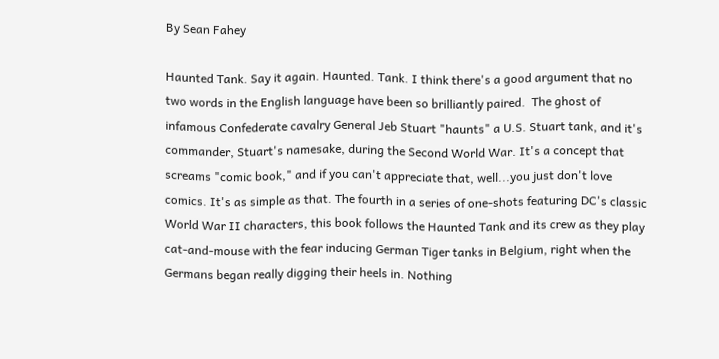By Sean Fahey

Haunted Tank. Say it again. Haunted. Tank. I think there's a good argument that no two words in the English language have been so brilliantly paired.  The ghost of infamous Confederate cavalry General Jeb Stuart "haunts" a U.S. Stuart tank, and it's commander, Stuart's namesake, during the Second World War. It's a concept that screams "comic book," and if you can't appreciate that, well...you just don't love comics. It's as simple as that. The fourth in a series of one-shots featuring DC's classic World War II characters, this book follows the Haunted Tank and its crew as they play cat-and-mouse with the fear inducing German Tiger tanks in Belgium, right when the Germans began really digging their heels in. Nothing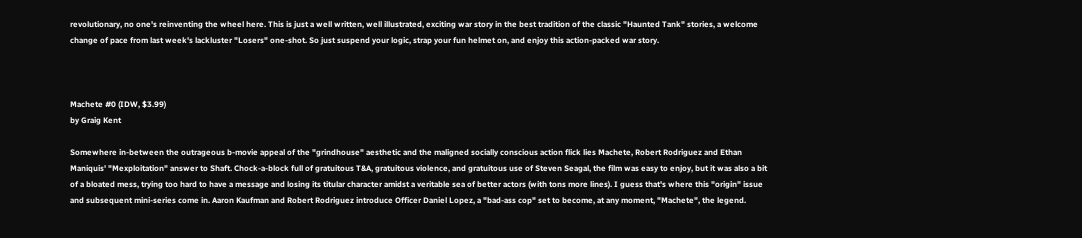revolutionary, no one's reinventing the wheel here. This is just a well written, well illustrated, exciting war story in the best tradition of the classic "Haunted Tank" stories, a welcome change of pace from last week's lackluster "Losers" one-shot. So just suspend your logic, strap your fun helmet on, and enjoy this action-packed war story.



Machete #0 (IDW, $3.99)
by Graig Kent

Somewhere in-between the outrageous b-movie appeal of the "grindhouse" aesthetic and the maligned socially conscious action flick lies Machete, Robert Rodriguez and Ethan Maniquis' "Mexploitation" answer to Shaft. Chock-a-block full of gratuitous T&A, gratuitous violence, and gratuitous use of Steven Seagal, the film was easy to enjoy, but it was also a bit of a bloated mess, trying too hard to have a message and losing its titular character amidst a veritable sea of better actors (with tons more lines). I guess that's where this "origin" issue and subsequent mini-series come in. Aaron Kaufman and Robert Rodriguez introduce Officer Daniel Lopez, a "bad-ass cop" set to become, at any moment, "Machete", the legend.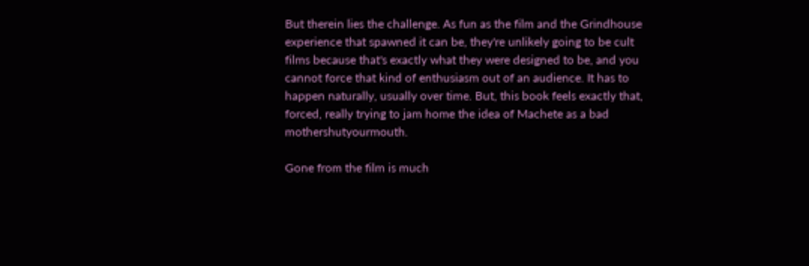But therein lies the challenge. As fun as the film and the Grindhouse experience that spawned it can be, they're unlikely going to be cult films because that's exactly what they were designed to be, and you cannot force that kind of enthusiasm out of an audience. It has to happen naturally, usually over time. But, this book feels exactly that, forced, really trying to jam home the idea of Machete as a bad mothershutyourmouth.

Gone from the film is much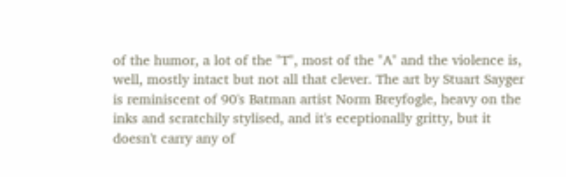of the humor, a lot of the "T", most of the "A" and the violence is, well, mostly intact but not all that clever. The art by Stuart Sayger is reminiscent of 90's Batman artist Norm Breyfogle, heavy on the inks and scratchily stylised, and it's eceptionally gritty, but it doesn't carry any of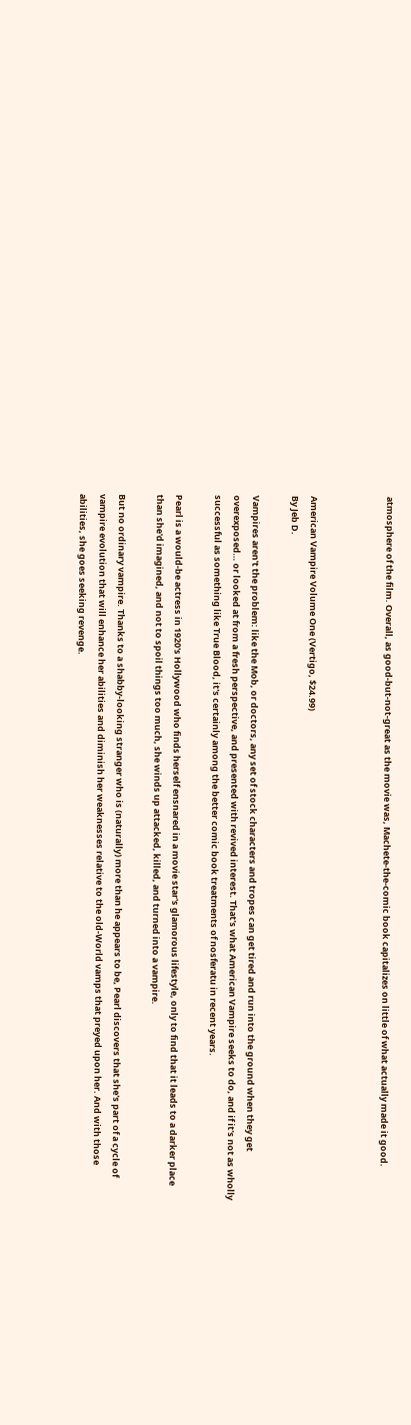atmosphere of the film. Overall, as good-but-not-great as the movie was, Machete-the-comic book capitalizes on little of what actually made it good.



American Vampire Volume One (Vertigo, $24.99)
By Jeb D.

Vampires aren't the problem: like the Mob, or doctors, any set of stock characters and tropes can get tired and run into the ground when they get overexposed… or looked at from a fresh perspective, and presented with revived interest. That's what American Vampire seeks to do, and if it's not as wholly successful as something like True Blood, it's certainly among the better comic book treatments of nosferatu in recent years.

Pearl is a would-be actress in 1920's Hollywood who finds herself ensnared in a movie star's glamorous lifestyle, only to find that it leads to a darker place than she'd imagined, and not to spoil things too much, she winds up attacked, killed, and turned into a vampire.

But no ordinary vampire. Thanks to a shabby-looking stranger who is (naturally) more than he appears to be, Pearl discovers that she's part of a cycle of vampire evolution that will enhance her abilities and diminish her weaknesses relative to the old-World vamps that preyed upon her. And with those abilities, she goes seeking revenge.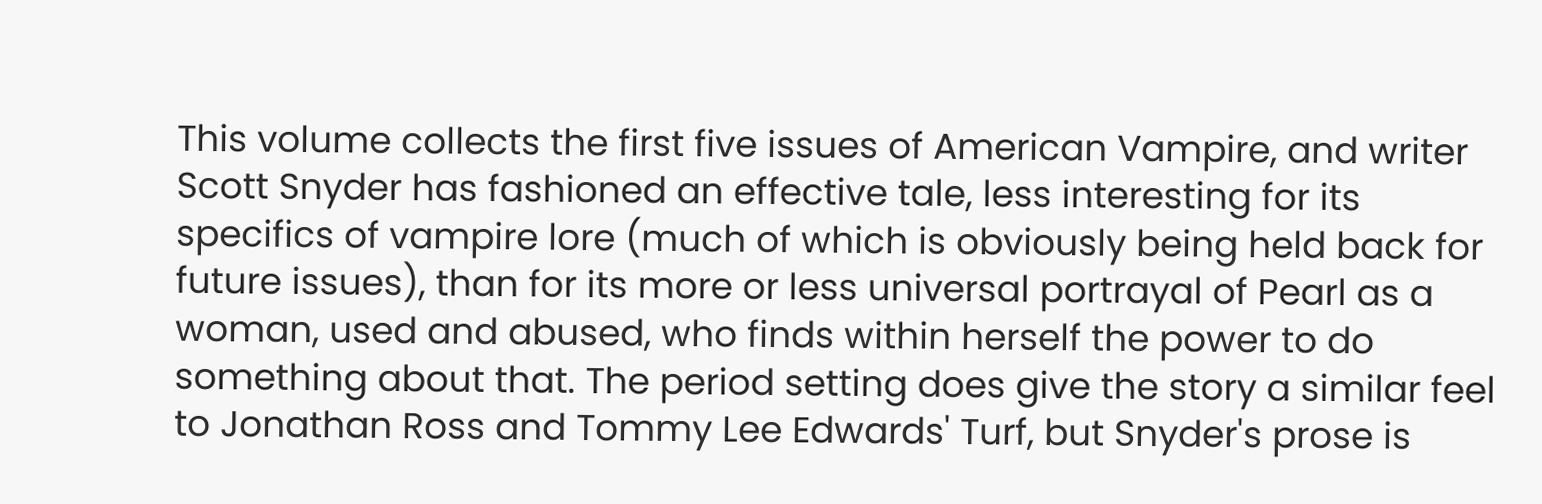This volume collects the first five issues of American Vampire, and writer Scott Snyder has fashioned an effective tale, less interesting for its specifics of vampire lore (much of which is obviously being held back for future issues), than for its more or less universal portrayal of Pearl as a woman, used and abused, who finds within herself the power to do something about that. The period setting does give the story a similar feel to Jonathan Ross and Tommy Lee Edwards' Turf, but Snyder's prose is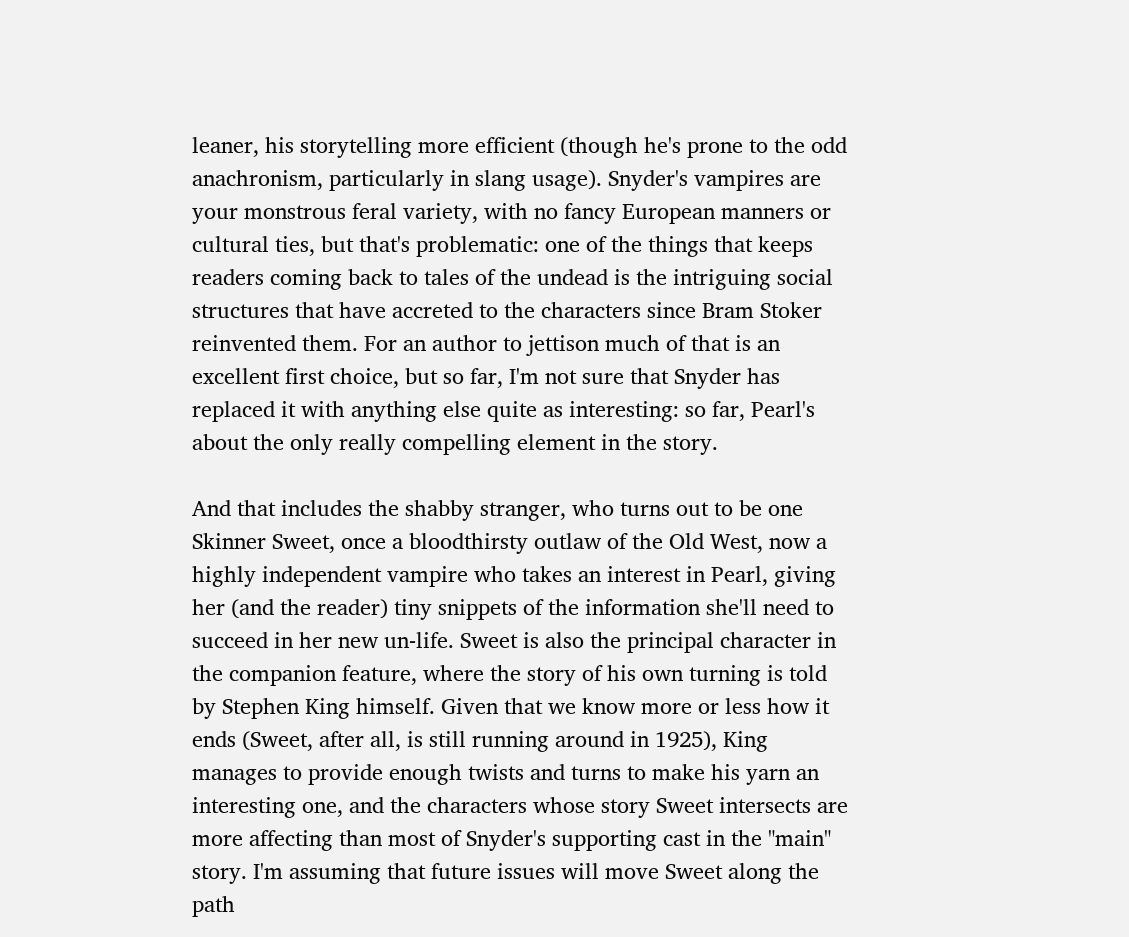leaner, his storytelling more efficient (though he's prone to the odd anachronism, particularly in slang usage). Snyder's vampires are your monstrous feral variety, with no fancy European manners or cultural ties, but that's problematic: one of the things that keeps readers coming back to tales of the undead is the intriguing social structures that have accreted to the characters since Bram Stoker reinvented them. For an author to jettison much of that is an excellent first choice, but so far, I'm not sure that Snyder has replaced it with anything else quite as interesting: so far, Pearl's about the only really compelling element in the story.

And that includes the shabby stranger, who turns out to be one Skinner Sweet, once a bloodthirsty outlaw of the Old West, now a highly independent vampire who takes an interest in Pearl, giving her (and the reader) tiny snippets of the information she'll need to succeed in her new un-life. Sweet is also the principal character in the companion feature, where the story of his own turning is told by Stephen King himself. Given that we know more or less how it ends (Sweet, after all, is still running around in 1925), King manages to provide enough twists and turns to make his yarn an interesting one, and the characters whose story Sweet intersects are more affecting than most of Snyder's supporting cast in the "main" story. I'm assuming that future issues will move Sweet along the path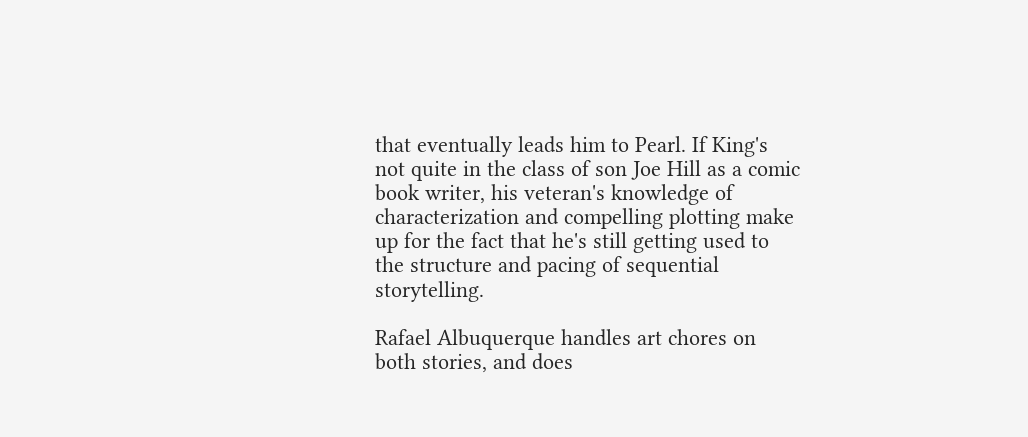that eventually leads him to Pearl. If King's not quite in the class of son Joe Hill as a comic book writer, his veteran's knowledge of characterization and compelling plotting make up for the fact that he's still getting used to the structure and pacing of sequential storytelling.

Rafael Albuquerque handles art chores on both stories, and does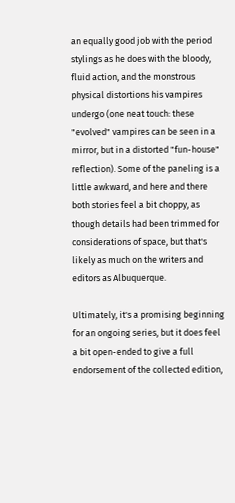an equally good job with the period stylings as he does with the bloody, fluid action, and the monstrous physical distortions his vampires undergo (one neat touch: these "evolved" vampires can be seen in a mirror, but in a distorted "fun-house" reflection). Some of the paneling is a little awkward, and here and there both stories feel a bit choppy, as though details had been trimmed for considerations of space, but that's likely as much on the writers and editors as Albuquerque.

Ultimately, it's a promising beginning for an ongoing series, but it does feel a bit open-ended to give a full endorsement of the collected edition,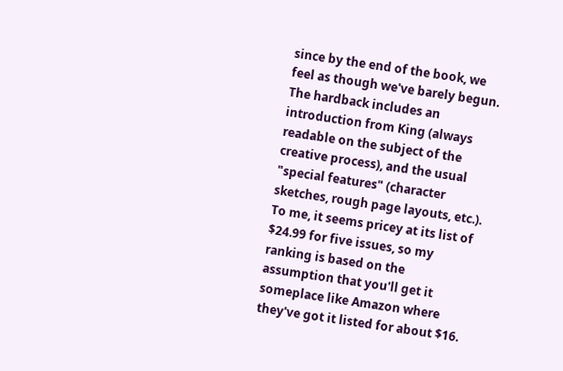since by the end of the book, we feel as though we've barely begun. The hardback includes an introduction from King (always readable on the subject of the creative process), and the usual "special features" (character sketches, rough page layouts, etc.). To me, it seems pricey at its list of $24.99 for five issues, so my ranking is based on the assumption that you'll get it someplace like Amazon where they've got it listed for about $16.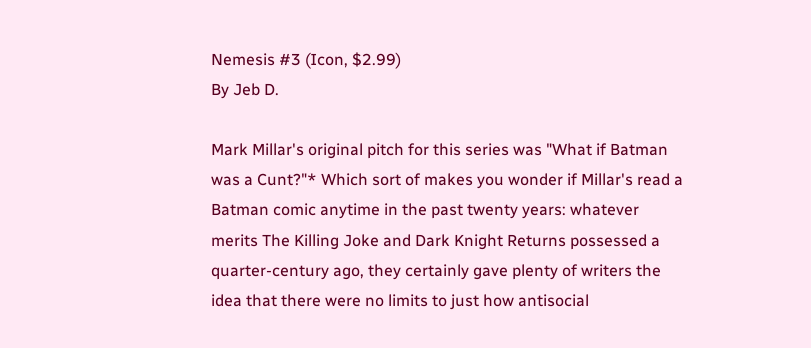Nemesis #3 (Icon, $2.99)
By Jeb D.

Mark Millar's original pitch for this series was "What if Batman was a Cunt?"* Which sort of makes you wonder if Millar's read a Batman comic anytime in the past twenty years: whatever merits The Killing Joke and Dark Knight Returns possessed a quarter-century ago, they certainly gave plenty of writers the idea that there were no limits to just how antisocial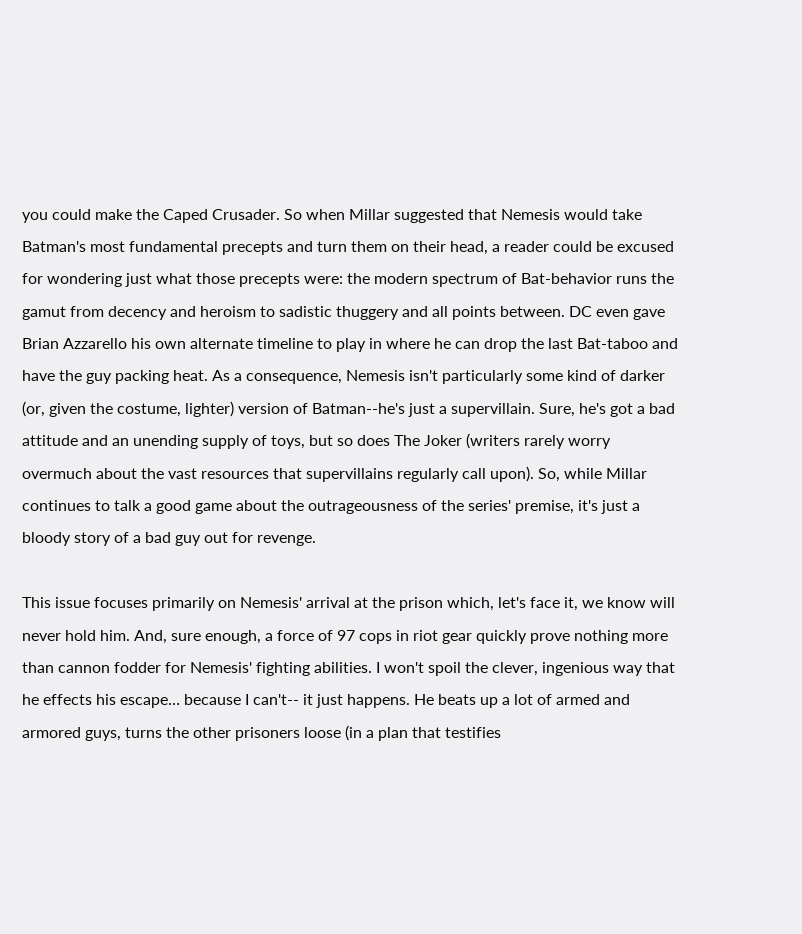you could make the Caped Crusader. So when Millar suggested that Nemesis would take Batman's most fundamental precepts and turn them on their head, a reader could be excused for wondering just what those precepts were: the modern spectrum of Bat-behavior runs the gamut from decency and heroism to sadistic thuggery and all points between. DC even gave Brian Azzarello his own alternate timeline to play in where he can drop the last Bat-taboo and have the guy packing heat. As a consequence, Nemesis isn't particularly some kind of darker (or, given the costume, lighter) version of Batman--he's just a supervillain. Sure, he's got a bad attitude and an unending supply of toys, but so does The Joker (writers rarely worry overmuch about the vast resources that supervillains regularly call upon). So, while Millar continues to talk a good game about the outrageousness of the series' premise, it's just a bloody story of a bad guy out for revenge.

This issue focuses primarily on Nemesis' arrival at the prison which, let's face it, we know will never hold him. And, sure enough, a force of 97 cops in riot gear quickly prove nothing more than cannon fodder for Nemesis' fighting abilities. I won't spoil the clever, ingenious way that he effects his escape… because I can't-- it just happens. He beats up a lot of armed and armored guys, turns the other prisoners loose (in a plan that testifies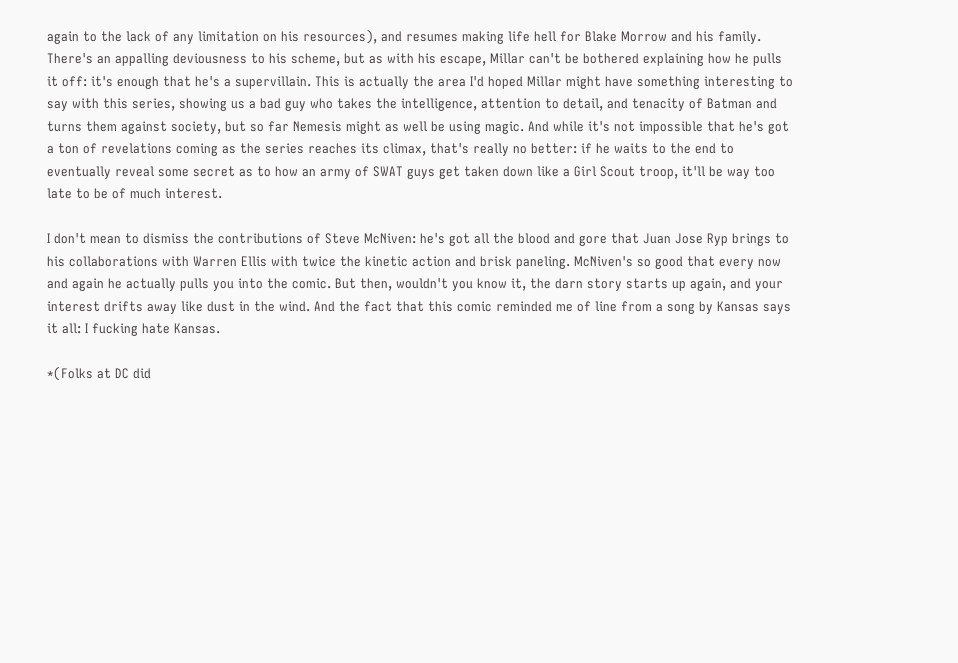again to the lack of any limitation on his resources), and resumes making life hell for Blake Morrow and his family. There's an appalling deviousness to his scheme, but as with his escape, Millar can't be bothered explaining how he pulls it off: it's enough that he's a supervillain. This is actually the area I'd hoped Millar might have something interesting to say with this series, showing us a bad guy who takes the intelligence, attention to detail, and tenacity of Batman and turns them against society, but so far Nemesis might as well be using magic. And while it's not impossible that he's got a ton of revelations coming as the series reaches its climax, that's really no better: if he waits to the end to eventually reveal some secret as to how an army of SWAT guys get taken down like a Girl Scout troop, it'll be way too late to be of much interest.

I don't mean to dismiss the contributions of Steve McNiven: he's got all the blood and gore that Juan Jose Ryp brings to his collaborations with Warren Ellis with twice the kinetic action and brisk paneling. McNiven's so good that every now and again he actually pulls you into the comic. But then, wouldn't you know it, the darn story starts up again, and your interest drifts away like dust in the wind. And the fact that this comic reminded me of line from a song by Kansas says it all: I fucking hate Kansas.

*(Folks at DC did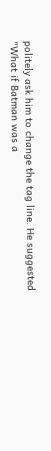politely ask him to change the tag line. He suggested "What if Batman was a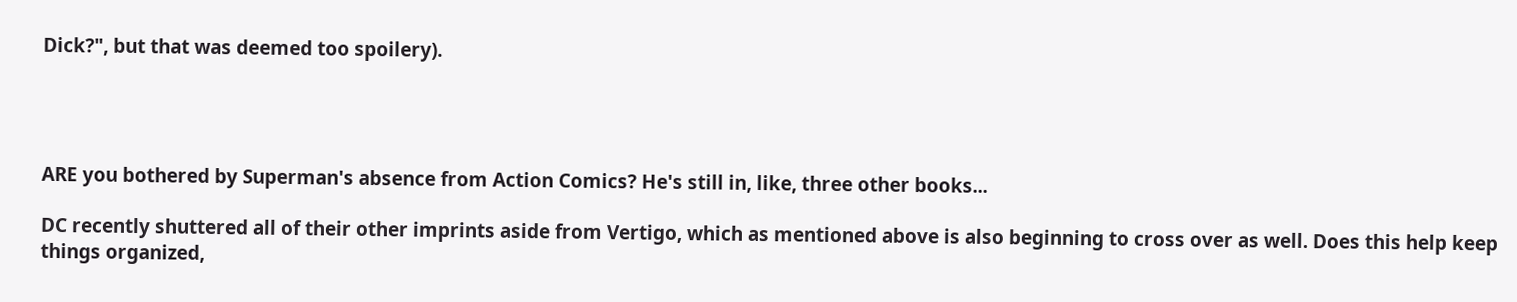Dick?", but that was deemed too spoilery).




ARE you bothered by Superman's absence from Action Comics? He's still in, like, three other books...

DC recently shuttered all of their other imprints aside from Vertigo, which as mentioned above is also beginning to cross over as well. Does this help keep things organized,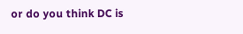or do you think DC is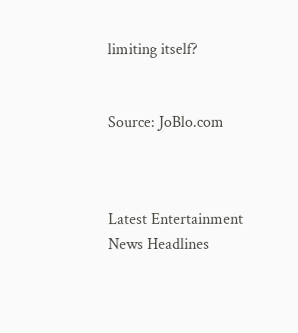limiting itself?


Source: JoBlo.com



Latest Entertainment News Headlines